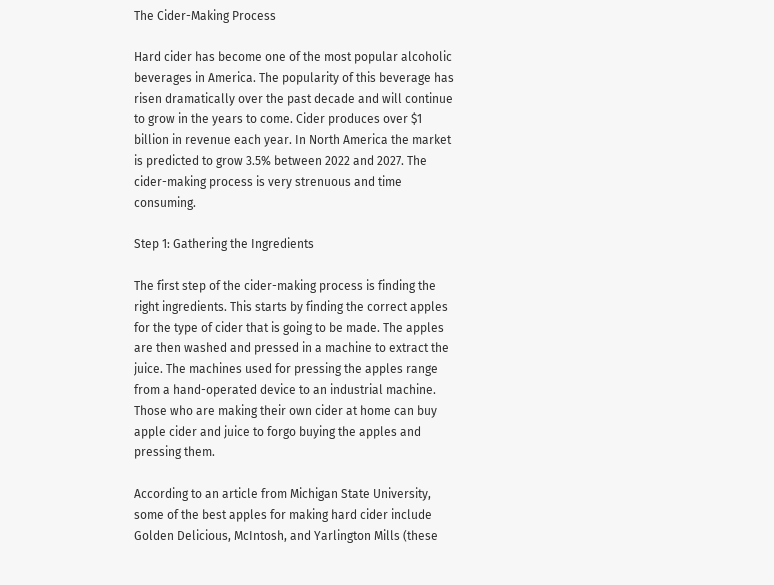The Cider-Making Process

Hard cider has become one of the most popular alcoholic beverages in America. The popularity of this beverage has risen dramatically over the past decade and will continue to grow in the years to come. Cider produces over $1 billion in revenue each year. In North America the market is predicted to grow 3.5% between 2022 and 2027. The cider-making process is very strenuous and time consuming.

Step 1: Gathering the Ingredients

The first step of the cider-making process is finding the right ingredients. This starts by finding the correct apples for the type of cider that is going to be made. The apples are then washed and pressed in a machine to extract the juice. The machines used for pressing the apples range from a hand-operated device to an industrial machine. Those who are making their own cider at home can buy apple cider and juice to forgo buying the apples and pressing them.

According to an article from Michigan State University, some of the best apples for making hard cider include Golden Delicious, McIntosh, and Yarlington Mills (these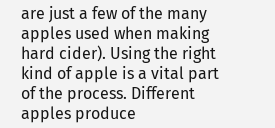are just a few of the many apples used when making hard cider). Using the right kind of apple is a vital part of the process. Different apples produce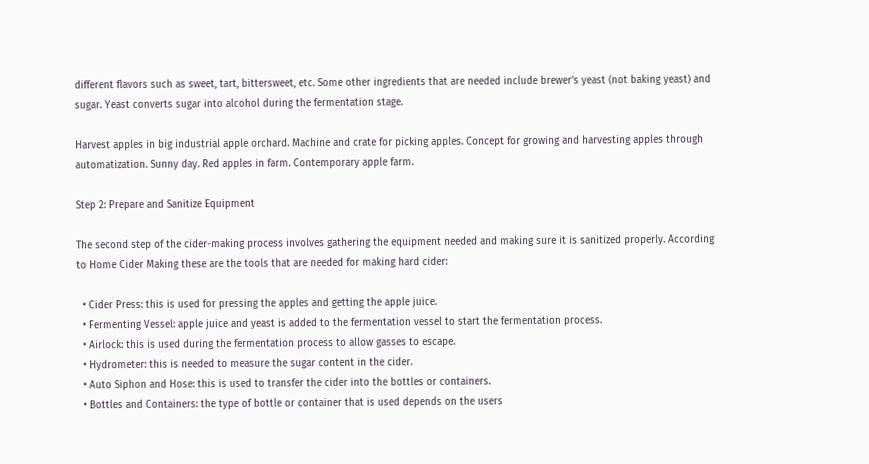different flavors such as sweet, tart, bittersweet, etc. Some other ingredients that are needed include brewer’s yeast (not baking yeast) and sugar. Yeast converts sugar into alcohol during the fermentation stage.

Harvest apples in big industrial apple orchard. Machine and crate for picking apples. Concept for growing and harvesting apples through automatization. Sunny day. Red apples in farm. Contemporary apple farm.

Step 2: Prepare and Sanitize Equipment

The second step of the cider-making process involves gathering the equipment needed and making sure it is sanitized properly. According to Home Cider Making these are the tools that are needed for making hard cider:

  • Cider Press: this is used for pressing the apples and getting the apple juice.
  • Fermenting Vessel: apple juice and yeast is added to the fermentation vessel to start the fermentation process.
  • Airlock: this is used during the fermentation process to allow gasses to escape.
  • Hydrometer: this is needed to measure the sugar content in the cider.
  • Auto Siphon and Hose: this is used to transfer the cider into the bottles or containers.
  • Bottles and Containers: the type of bottle or container that is used depends on the users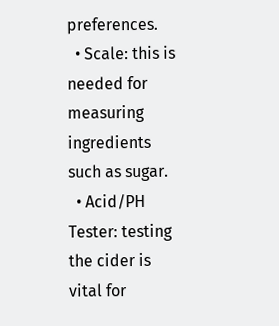preferences.
  • Scale: this is needed for measuring ingredients such as sugar.
  • Acid/PH Tester: testing the cider is vital for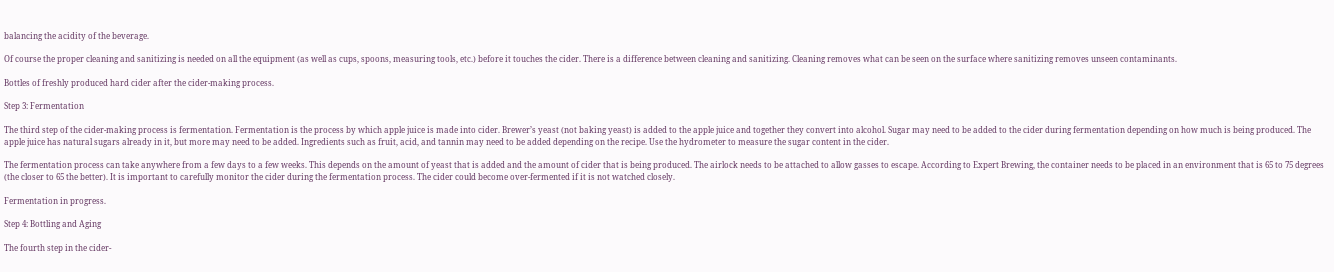balancing the acidity of the beverage.

Of course the proper cleaning and sanitizing is needed on all the equipment (as well as cups, spoons, measuring tools, etc.) before it touches the cider. There is a difference between cleaning and sanitizing. Cleaning removes what can be seen on the surface where sanitizing removes unseen contaminants.

Bottles of freshly produced hard cider after the cider-making process.

Step 3: Fermentation

The third step of the cider-making process is fermentation. Fermentation is the process by which apple juice is made into cider. Brewer’s yeast (not baking yeast) is added to the apple juice and together they convert into alcohol. Sugar may need to be added to the cider during fermentation depending on how much is being produced. The apple juice has natural sugars already in it, but more may need to be added. Ingredients such as fruit, acid, and tannin may need to be added depending on the recipe. Use the hydrometer to measure the sugar content in the cider.

The fermentation process can take anywhere from a few days to a few weeks. This depends on the amount of yeast that is added and the amount of cider that is being produced. The airlock needs to be attached to allow gasses to escape. According to Expert Brewing, the container needs to be placed in an environment that is 65 to 75 degrees (the closer to 65 the better). It is important to carefully monitor the cider during the fermentation process. The cider could become over-fermented if it is not watched closely.

Fermentation in progress.

Step 4: Bottling and Aging

The fourth step in the cider-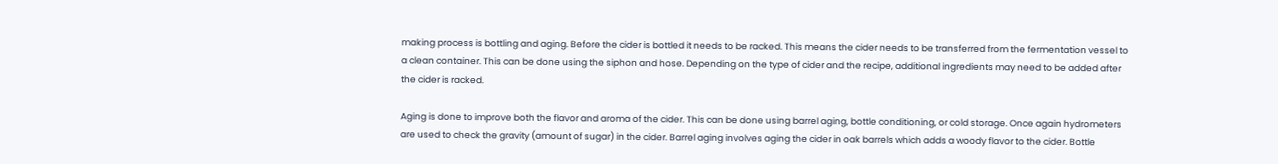making process is bottling and aging. Before the cider is bottled it needs to be racked. This means the cider needs to be transferred from the fermentation vessel to a clean container. This can be done using the siphon and hose. Depending on the type of cider and the recipe, additional ingredients may need to be added after the cider is racked.

Aging is done to improve both the flavor and aroma of the cider. This can be done using barrel aging, bottle conditioning, or cold storage. Once again hydrometers are used to check the gravity (amount of sugar) in the cider. Barrel aging involves aging the cider in oak barrels which adds a woody flavor to the cider. Bottle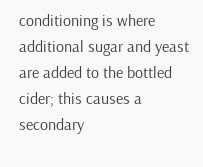conditioning is where additional sugar and yeast are added to the bottled cider; this causes a secondary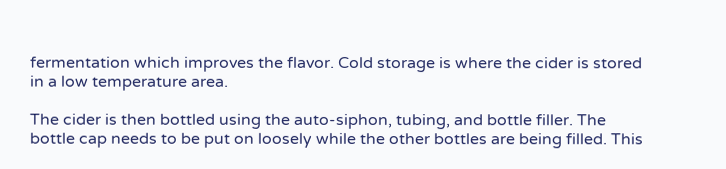fermentation which improves the flavor. Cold storage is where the cider is stored in a low temperature area.

The cider is then bottled using the auto-siphon, tubing, and bottle filler. The bottle cap needs to be put on loosely while the other bottles are being filled. This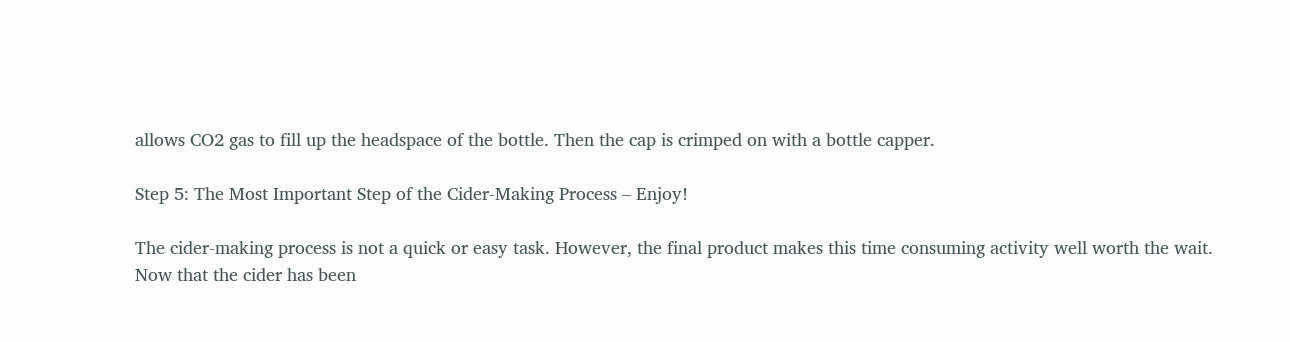allows CO2 gas to fill up the headspace of the bottle. Then the cap is crimped on with a bottle capper.

Step 5: The Most Important Step of the Cider-Making Process – Enjoy!

The cider-making process is not a quick or easy task. However, the final product makes this time consuming activity well worth the wait. Now that the cider has been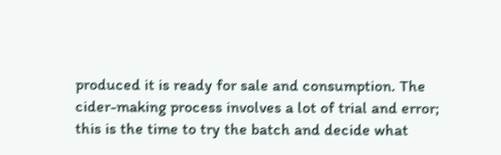produced it is ready for sale and consumption. The cider-making process involves a lot of trial and error; this is the time to try the batch and decide what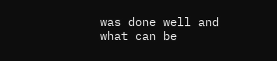was done well and what can be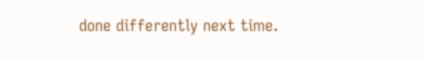done differently next time.